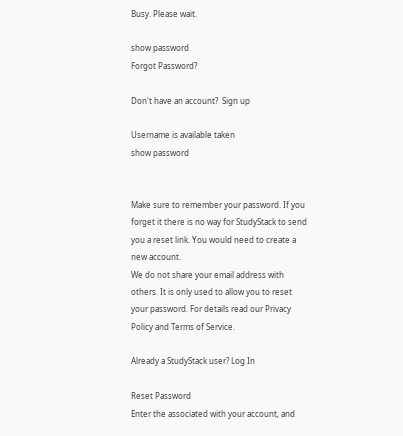Busy. Please wait.

show password
Forgot Password?

Don't have an account?  Sign up

Username is available taken
show password


Make sure to remember your password. If you forget it there is no way for StudyStack to send you a reset link. You would need to create a new account.
We do not share your email address with others. It is only used to allow you to reset your password. For details read our Privacy Policy and Terms of Service.

Already a StudyStack user? Log In

Reset Password
Enter the associated with your account, and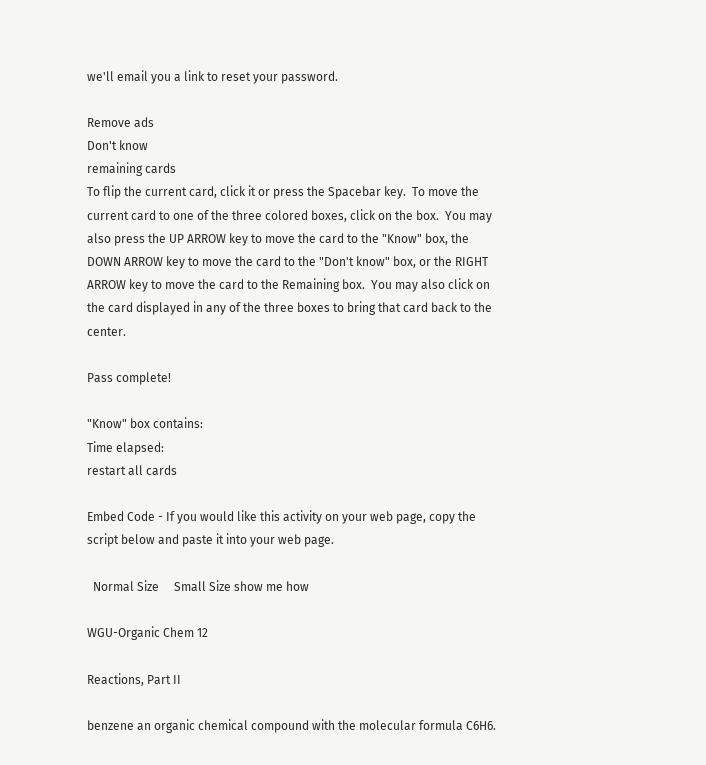we'll email you a link to reset your password.

Remove ads
Don't know
remaining cards
To flip the current card, click it or press the Spacebar key.  To move the current card to one of the three colored boxes, click on the box.  You may also press the UP ARROW key to move the card to the "Know" box, the DOWN ARROW key to move the card to the "Don't know" box, or the RIGHT ARROW key to move the card to the Remaining box.  You may also click on the card displayed in any of the three boxes to bring that card back to the center.

Pass complete!

"Know" box contains:
Time elapsed:
restart all cards

Embed Code - If you would like this activity on your web page, copy the script below and paste it into your web page.

  Normal Size     Small Size show me how

WGU-Organic Chem 12

Reactions, Part II

benzene an organic chemical compound with the molecular formula C6H6.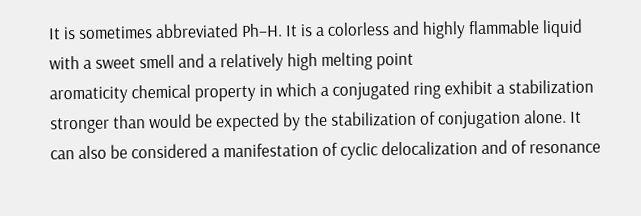It is sometimes abbreviated Ph–H. It is a colorless and highly flammable liquid with a sweet smell and a relatively high melting point
aromaticity chemical property in which a conjugated ring exhibit a stabilization stronger than would be expected by the stabilization of conjugation alone. It can also be considered a manifestation of cyclic delocalization and of resonance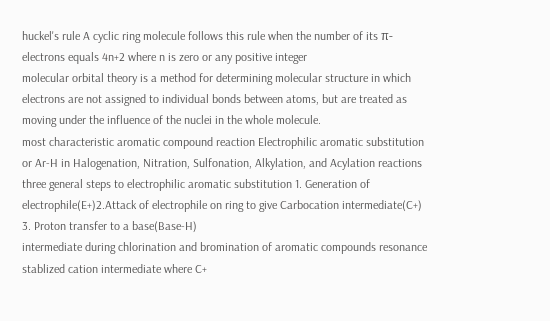huckel's rule A cyclic ring molecule follows this rule when the number of its π-electrons equals 4n+2 where n is zero or any positive integer
molecular orbital theory is a method for determining molecular structure in which electrons are not assigned to individual bonds between atoms, but are treated as moving under the influence of the nuclei in the whole molecule.
most characteristic aromatic compound reaction Electrophilic aromatic substitution or Ar-H in Halogenation, Nitration, Sulfonation, Alkylation, and Acylation reactions
three general steps to electrophilic aromatic substitution 1. Generation of electrophile(E+)2.Attack of electrophile on ring to give Carbocation intermediate(C+) 3. Proton transfer to a base(Base-H)
intermediate during chlorination and bromination of aromatic compounds resonance stablized cation intermediate where C+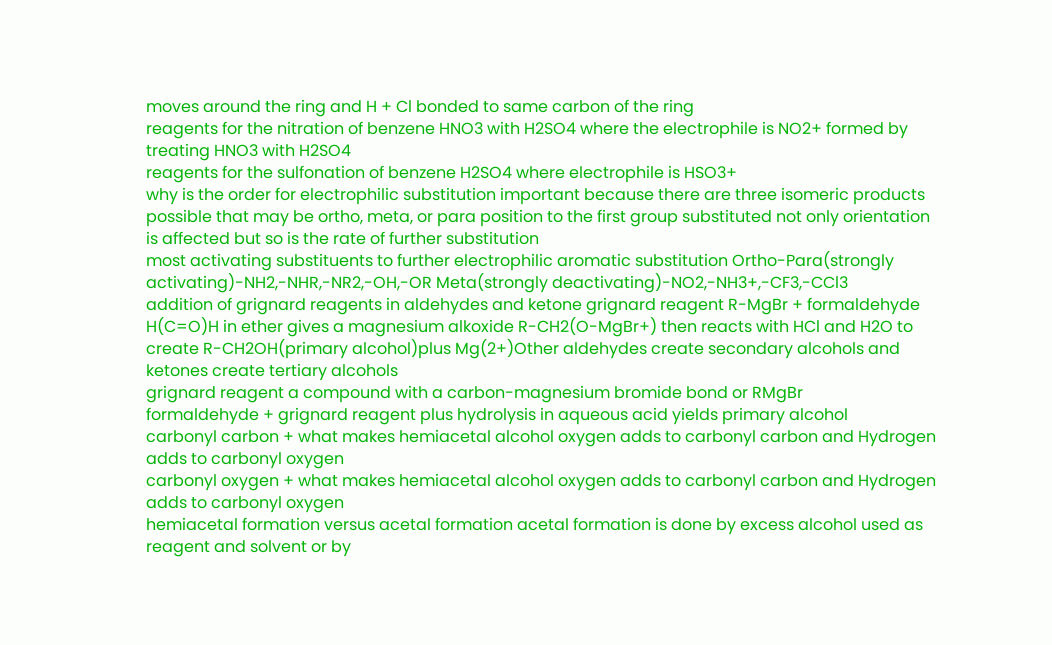moves around the ring and H + Cl bonded to same carbon of the ring
reagents for the nitration of benzene HNO3 with H2SO4 where the electrophile is NO2+ formed by treating HNO3 with H2SO4
reagents for the sulfonation of benzene H2SO4 where electrophile is HSO3+
why is the order for electrophilic substitution important because there are three isomeric products possible that may be ortho, meta, or para position to the first group substituted not only orientation is affected but so is the rate of further substitution
most activating substituents to further electrophilic aromatic substitution Ortho-Para(strongly activating)-NH2,-NHR,-NR2,-OH,-OR Meta(strongly deactivating)-NO2,-NH3+,-CF3,-CCl3
addition of grignard reagents in aldehydes and ketone grignard reagent R-MgBr + formaldehyde H(C=O)H in ether gives a magnesium alkoxide R-CH2(O-MgBr+) then reacts with HCl and H2O to create R-CH2OH(primary alcohol)plus Mg(2+)Other aldehydes create secondary alcohols and ketones create tertiary alcohols
grignard reagent a compound with a carbon-magnesium bromide bond or RMgBr
formaldehyde + grignard reagent plus hydrolysis in aqueous acid yields primary alcohol
carbonyl carbon + what makes hemiacetal alcohol oxygen adds to carbonyl carbon and Hydrogen adds to carbonyl oxygen
carbonyl oxygen + what makes hemiacetal alcohol oxygen adds to carbonyl carbon and Hydrogen adds to carbonyl oxygen
hemiacetal formation versus acetal formation acetal formation is done by excess alcohol used as reagent and solvent or by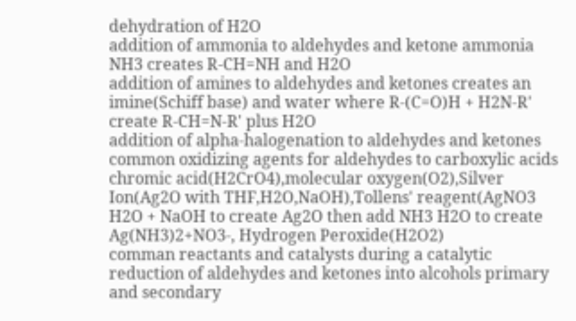dehydration of H2O
addition of ammonia to aldehydes and ketone ammonia NH3 creates R-CH=NH and H2O
addition of amines to aldehydes and ketones creates an imine(Schiff base) and water where R-(C=O)H + H2N-R' create R-CH=N-R' plus H2O
addition of alpha-halogenation to aldehydes and ketones
common oxidizing agents for aldehydes to carboxylic acids chromic acid(H2CrO4),molecular oxygen(O2),Silver Ion(Ag2O with THF,H2O,NaOH),Tollens' reagent(AgNO3 H2O + NaOH to create Ag2O then add NH3 H2O to create Ag(NH3)2+NO3-, Hydrogen Peroxide(H2O2)
comman reactants and catalysts during a catalytic reduction of aldehydes and ketones into alcohols primary and secondary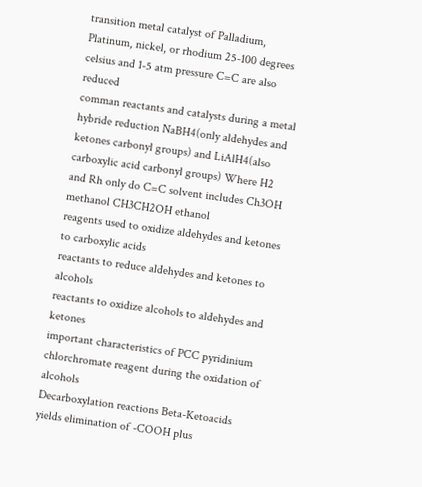transition metal catalyst of Palladium, Platinum, nickel, or rhodium 25-100 degrees celsius and 1-5 atm pressure C=C are also reduced
comman reactants and catalysts during a metal hybride reduction NaBH4(only aldehydes and ketones carbonyl groups) and LiAlH4(also carboxylic acid carbonyl groups) Where H2 and Rh only do C=C solvent includes Ch3OH methanol CH3CH2OH ethanol
reagents used to oxidize aldehydes and ketones to carboxylic acids
reactants to reduce aldehydes and ketones to alcohols
reactants to oxidize alcohols to aldehydes and ketones
important characteristics of PCC pyridinium chlorchromate reagent during the oxidation of alcohols
Decarboxylation reactions Beta-Ketoacids yields elimination of -COOH plus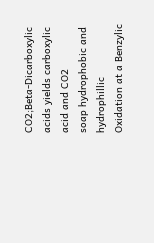CO2;Beta-Dicarboxylic acids yields carboxylic acid and CO2
soap hydrophobic and hydrophillic
Oxidation at a Benzylic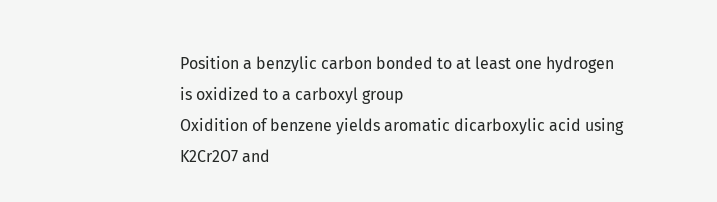Position a benzylic carbon bonded to at least one hydrogen is oxidized to a carboxyl group
Oxidition of benzene yields aromatic dicarboxylic acid using K2Cr2O7 and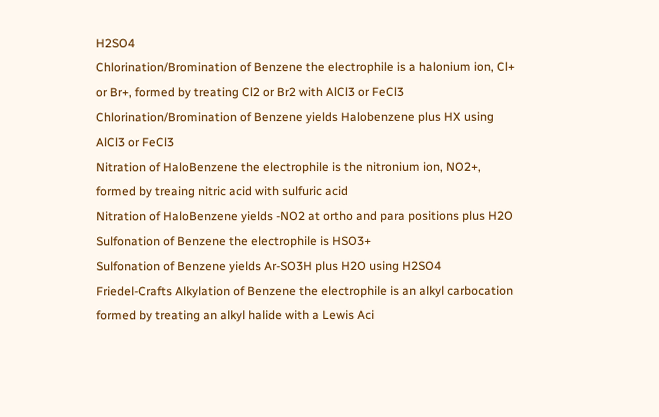H2SO4
Chlorination/Bromination of Benzene the electrophile is a halonium ion, Cl+ or Br+, formed by treating Cl2 or Br2 with AlCl3 or FeCl3
Chlorination/Bromination of Benzene yields Halobenzene plus HX using AlCl3 or FeCl3
Nitration of HaloBenzene the electrophile is the nitronium ion, NO2+, formed by treaing nitric acid with sulfuric acid
Nitration of HaloBenzene yields -NO2 at ortho and para positions plus H2O
Sulfonation of Benzene the electrophile is HSO3+
Sulfonation of Benzene yields Ar-SO3H plus H2O using H2SO4
Friedel-Crafts Alkylation of Benzene the electrophile is an alkyl carbocation formed by treating an alkyl halide with a Lewis Aci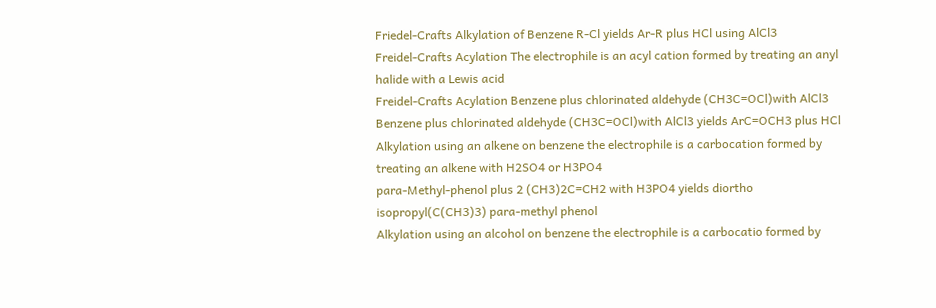Friedel-Crafts Alkylation of Benzene R-Cl yields Ar-R plus HCl using AlCl3
Freidel-Crafts Acylation The electrophile is an acyl cation formed by treating an anyl halide with a Lewis acid
Freidel-Crafts Acylation Benzene plus chlorinated aldehyde (CH3C=OCl)with AlCl3
Benzene plus chlorinated aldehyde (CH3C=OCl)with AlCl3 yields ArC=OCH3 plus HCl
Alkylation using an alkene on benzene the electrophile is a carbocation formed by treating an alkene with H2SO4 or H3PO4
para-Methyl-phenol plus 2 (CH3)2C=CH2 with H3PO4 yields diortho isopropyl(C(CH3)3) para-methyl phenol
Alkylation using an alcohol on benzene the electrophile is a carbocatio formed by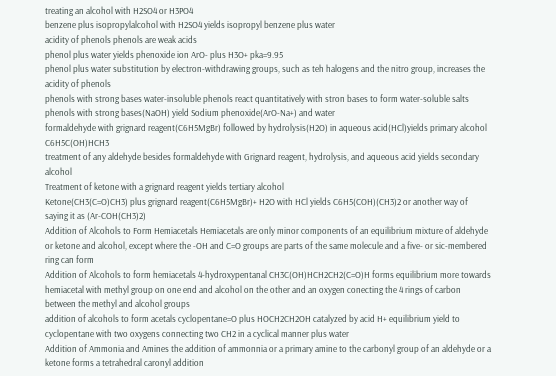treating an alcohol with H2SO4 or H3PO4
benzene plus isopropylalcohol with H2SO4 yields isopropyl benzene plus water
acidity of phenols phenols are weak acids
phenol plus water yields phenoxide ion ArO- plus H3O+ pka=9.95
phenol plus water substitution by electron-withdrawing groups, such as teh halogens and the nitro group, increases the acidity of phenols
phenols with strong bases water-insoluble phenols react quantitatively with stron bases to form water-soluble salts
phenols with strong bases(NaOH) yield Sodium phenoxide(ArO-Na+) and water
formaldehyde with grignard reagent(C6H5MgBr) followed by hydrolysis(H2O) in aqueous acid(HCl)yields primary alcohol C6H5C(OH)HCH3
treatment of any aldehyde besides formaldehyde with Grignard reagent, hydrolysis, and aqueous acid yields secondary alcohol
Treatment of ketone with a grignard reagent yields tertiary alcohol
Ketone(CH3(C=O)CH3) plus grignard reagent(C6H5MgBr)+ H2O with HCl yields C6H5(COH)(CH3)2 or another way of saying it as (Ar-COH(CH3)2)
Addition of Alcohols to Form Hemiacetals Hemiacetals are only minor components of an equilibrium mixture of aldehyde or ketone and alcohol, except where the -OH and C=O groups are parts of the same molecule and a five- or sic-membered ring can form
Addition of Alcohols to form hemiacetals 4-hydroxypentanal CH3C(OH)HCH2CH2(C=O)H forms equilibrium more towards hemiacetal with methyl group on one end and alcohol on the other and an oxygen conecting the 4 rings of carbon between the methyl and alcohol groups
addition of alcohols to form acetals cyclopentane=O plus HOCH2CH2OH catalyzed by acid H+ equilibrium yield to cyclopentane with two oxygens connecting two CH2 in a cyclical manner plus water
Addition of Ammonia and Amines the addition of ammonnia or a primary amine to the carbonyl group of an aldehyde or a ketone forms a tetrahedral caronyl addition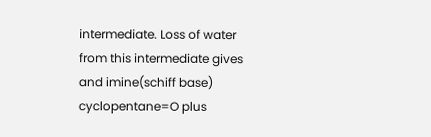intermediate. Loss of water from this intermediate gives and imine(schiff base)
cyclopentane=O plus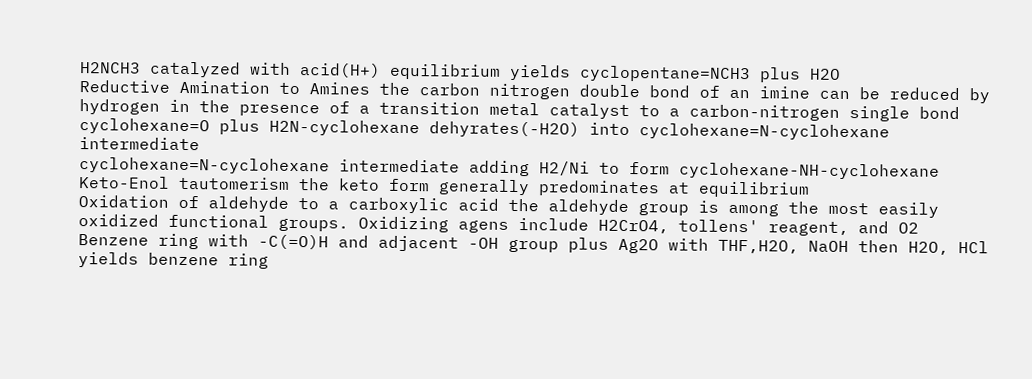H2NCH3 catalyzed with acid(H+) equilibrium yields cyclopentane=NCH3 plus H2O
Reductive Amination to Amines the carbon nitrogen double bond of an imine can be reduced by hydrogen in the presence of a transition metal catalyst to a carbon-nitrogen single bond
cyclohexane=O plus H2N-cyclohexane dehyrates(-H2O) into cyclohexane=N-cyclohexane intermediate
cyclohexane=N-cyclohexane intermediate adding H2/Ni to form cyclohexane-NH-cyclohexane
Keto-Enol tautomerism the keto form generally predominates at equilibrium
Oxidation of aldehyde to a carboxylic acid the aldehyde group is among the most easily oxidized functional groups. Oxidizing agens include H2CrO4, tollens' reagent, and O2
Benzene ring with -C(=O)H and adjacent -OH group plus Ag2O with THF,H2O, NaOH then H2O, HCl yields benzene ring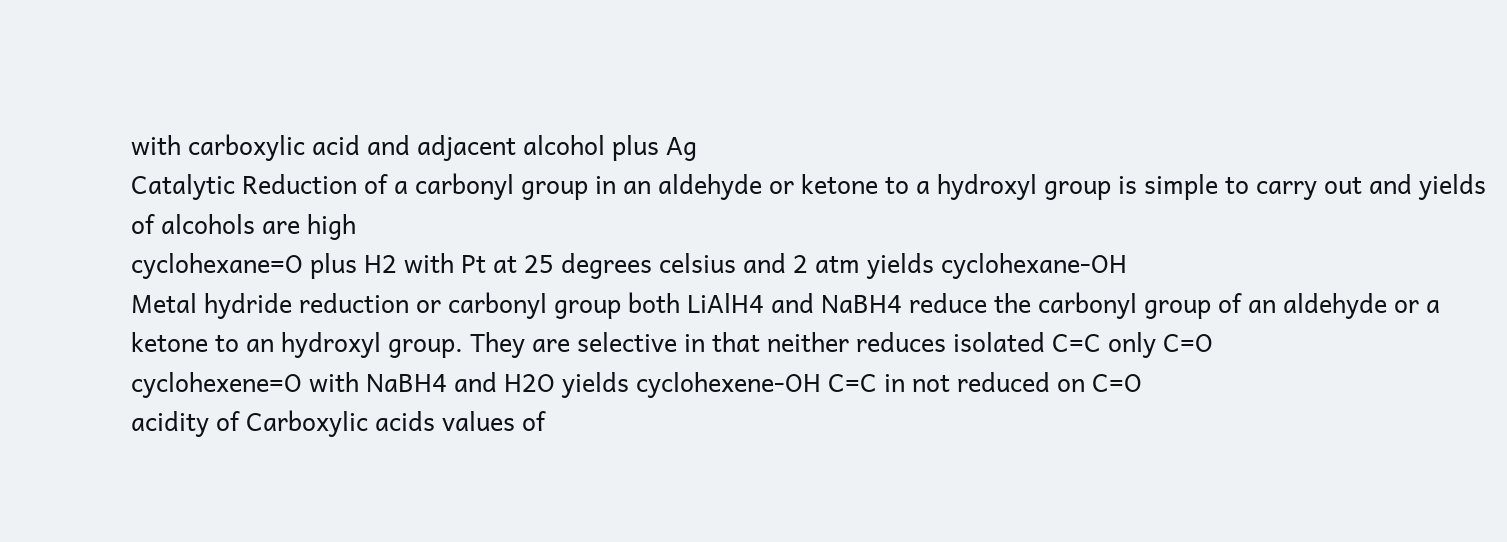with carboxylic acid and adjacent alcohol plus Ag
Catalytic Reduction of a carbonyl group in an aldehyde or ketone to a hydroxyl group is simple to carry out and yields of alcohols are high
cyclohexane=O plus H2 with Pt at 25 degrees celsius and 2 atm yields cyclohexane-OH
Metal hydride reduction or carbonyl group both LiAlH4 and NaBH4 reduce the carbonyl group of an aldehyde or a ketone to an hydroxyl group. They are selective in that neither reduces isolated C=C only C=O
cyclohexene=O with NaBH4 and H2O yields cyclohexene-OH C=C in not reduced on C=O
acidity of Carboxylic acids values of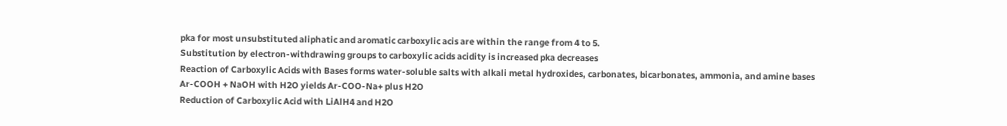pka for most unsubstituted aliphatic and aromatic carboxylic acis are within the range from 4 to 5.
Substitution by electron-withdrawing groups to carboxylic acids acidity is increased pka decreases
Reaction of Carboxylic Acids with Bases forms water-soluble salts with alkali metal hydroxides, carbonates, bicarbonates, ammonia, and amine bases
Ar-COOH + NaOH with H2O yields Ar-COO-Na+ plus H2O
Reduction of Carboxylic Acid with LiAlH4 and H2O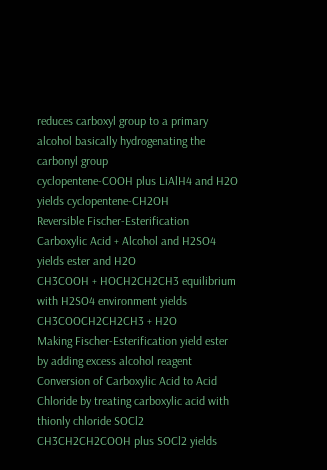reduces carboxyl group to a primary alcohol basically hydrogenating the carbonyl group
cyclopentene-COOH plus LiAlH4 and H2O yields cyclopentene-CH2OH
Reversible Fischer-Esterification Carboxylic Acid + Alcohol and H2SO4 yields ester and H2O
CH3COOH + HOCH2CH2CH3 equilibrium with H2SO4 environment yields CH3COOCH2CH2CH3 + H2O
Making Fischer-Esterification yield ester by adding excess alcohol reagent
Conversion of Carboxylic Acid to Acid Chloride by treating carboxylic acid with thionly chloride SOCl2
CH3CH2CH2COOH plus SOCl2 yields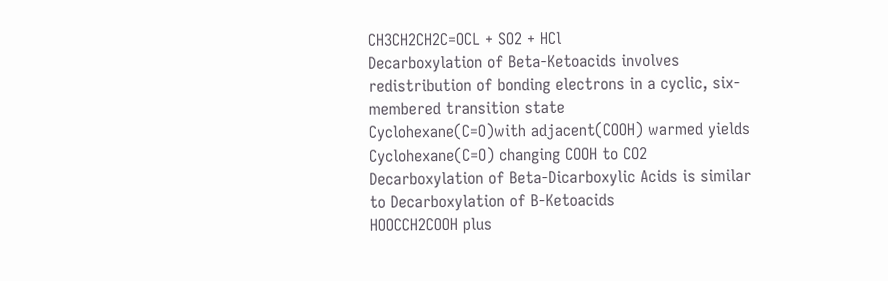CH3CH2CH2C=OCL + SO2 + HCl
Decarboxylation of Beta-Ketoacids involves redistribution of bonding electrons in a cyclic, six-membered transition state
Cyclohexane(C=O)with adjacent(COOH) warmed yields Cyclohexane(C=O) changing COOH to CO2
Decarboxylation of Beta-Dicarboxylic Acids is similar to Decarboxylation of B-Ketoacids
HOOCCH2COOH plus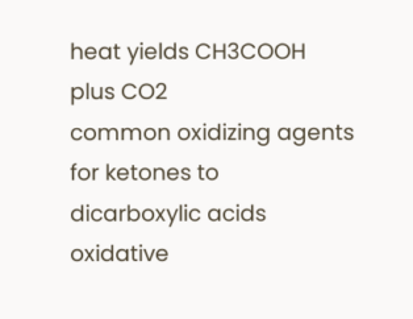heat yields CH3COOH plus CO2
common oxidizing agents for ketones to dicarboxylic acids oxidative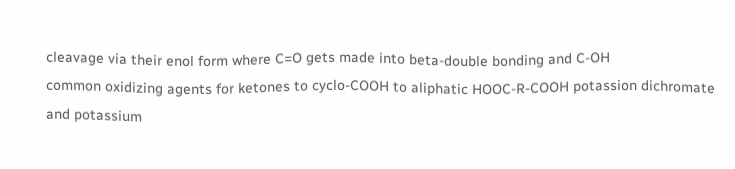cleavage via their enol form where C=O gets made into beta-double bonding and C-OH
common oxidizing agents for ketones to cyclo-COOH to aliphatic HOOC-R-COOH potassion dichromate and potassium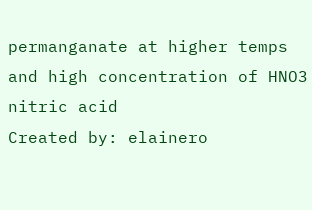permanganate at higher temps and high concentration of HNO3 nitric acid
Created by: elainero